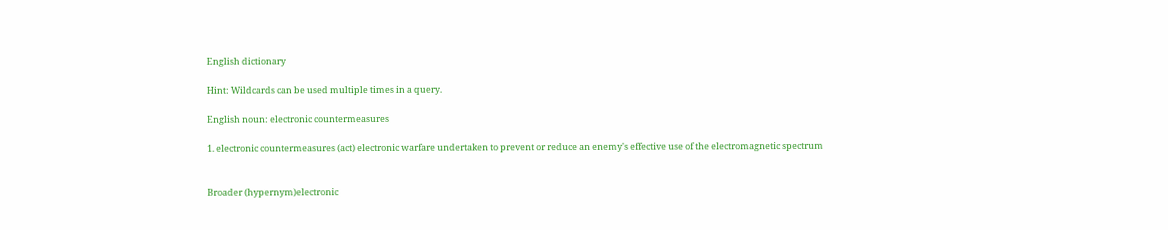English dictionary

Hint: Wildcards can be used multiple times in a query.

English noun: electronic countermeasures

1. electronic countermeasures (act) electronic warfare undertaken to prevent or reduce an enemy's effective use of the electromagnetic spectrum


Broader (hypernym)electronic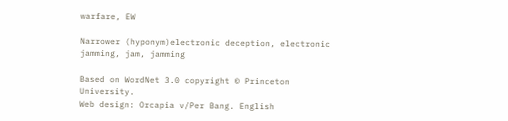warfare, EW

Narrower (hyponym)electronic deception, electronic jamming, jam, jamming

Based on WordNet 3.0 copyright © Princeton University.
Web design: Orcapia v/Per Bang. English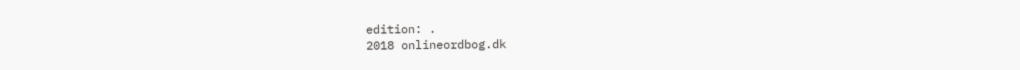edition: .
2018 onlineordbog.dk